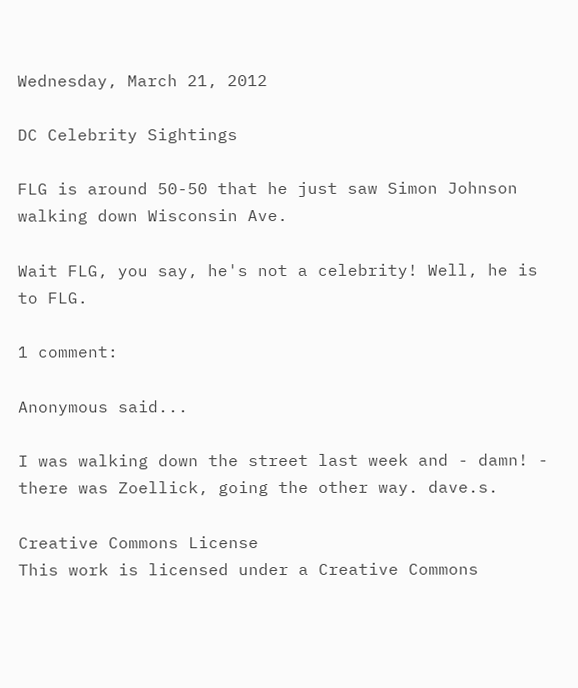Wednesday, March 21, 2012

DC Celebrity Sightings

FLG is around 50-50 that he just saw Simon Johnson walking down Wisconsin Ave.

Wait FLG, you say, he's not a celebrity! Well, he is to FLG.

1 comment:

Anonymous said...

I was walking down the street last week and - damn! - there was Zoellick, going the other way. dave.s.

Creative Commons License
This work is licensed under a Creative Commons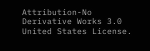Attribution-No Derivative Works 3.0 United States License.